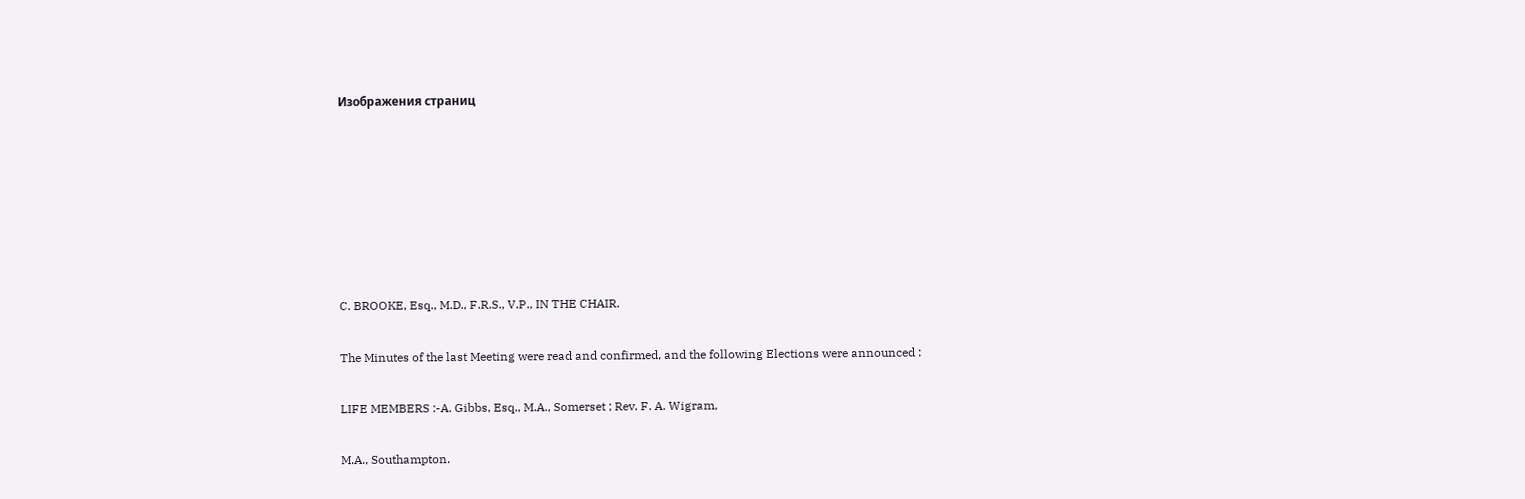Изображения страниц







C. BROOKE, Esq., M.D., F.R.S., V.P., IN THE CHAIR.

The Minutes of the last Meeting were read and confirmed, and the following Elections were announced :

LIFE MEMBERS :-A. Gibbs, Esq., M.A., Somerset ; Rev. F. A. Wigram,

M.A., Southampton.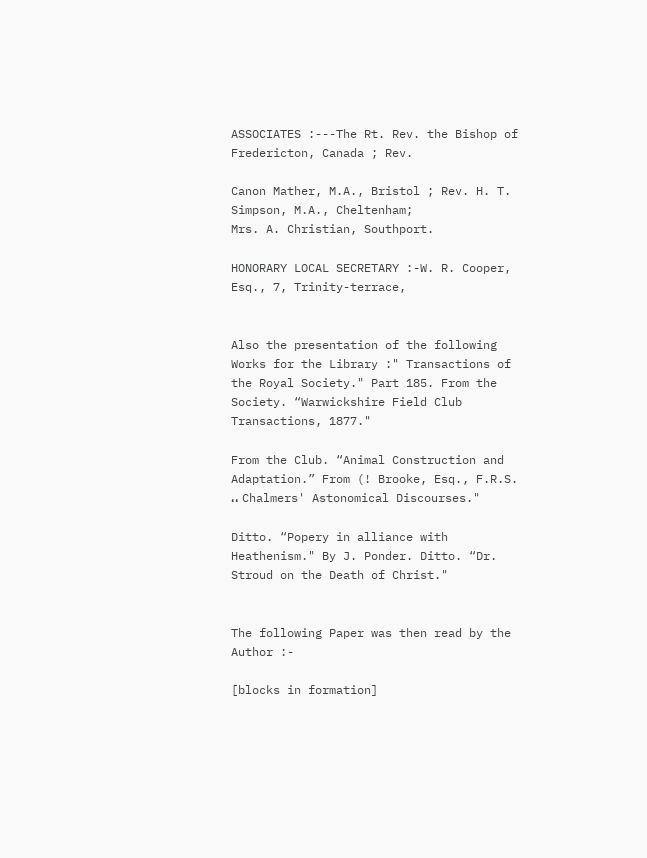ASSOCIATES :---The Rt. Rev. the Bishop of Fredericton, Canada ; Rev.

Canon Mather, M.A., Bristol ; Rev. H. T. Simpson, M.A., Cheltenham;
Mrs. A. Christian, Southport.

HONORARY LOCAL SECRETARY :-W. R. Cooper, Esq., 7, Trinity-terrace,


Also the presentation of the following Works for the Library :" Transactions of the Royal Society." Part 185. From the Society. “Warwickshire Field Club Transactions, 1877."

From the Club. “Animal Construction and Adaptation.” From (! Brooke, Esq., F.R.S. ،، Chalmers' Astonomical Discourses."

Ditto. “Popery in alliance with Heathenism." By J. Ponder. Ditto. “Dr. Stroud on the Death of Christ."


The following Paper was then read by the Author :-

[blocks in formation]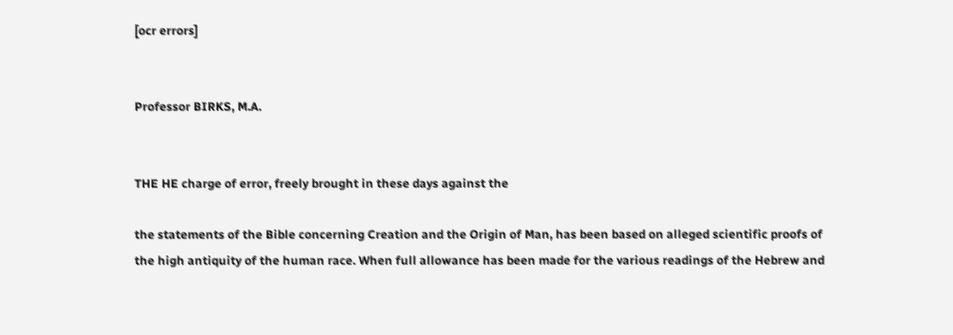[ocr errors]


Professor BIRKS, M.A.


THE HE charge of error, freely brought in these days against the

the statements of the Bible concerning Creation and the Origin of Man, has been based on alleged scientific proofs of the high antiquity of the human race. When full allowance has been made for the various readings of the Hebrew and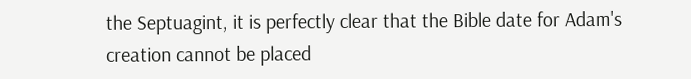the Septuagint, it is perfectly clear that the Bible date for Adam's creation cannot be placed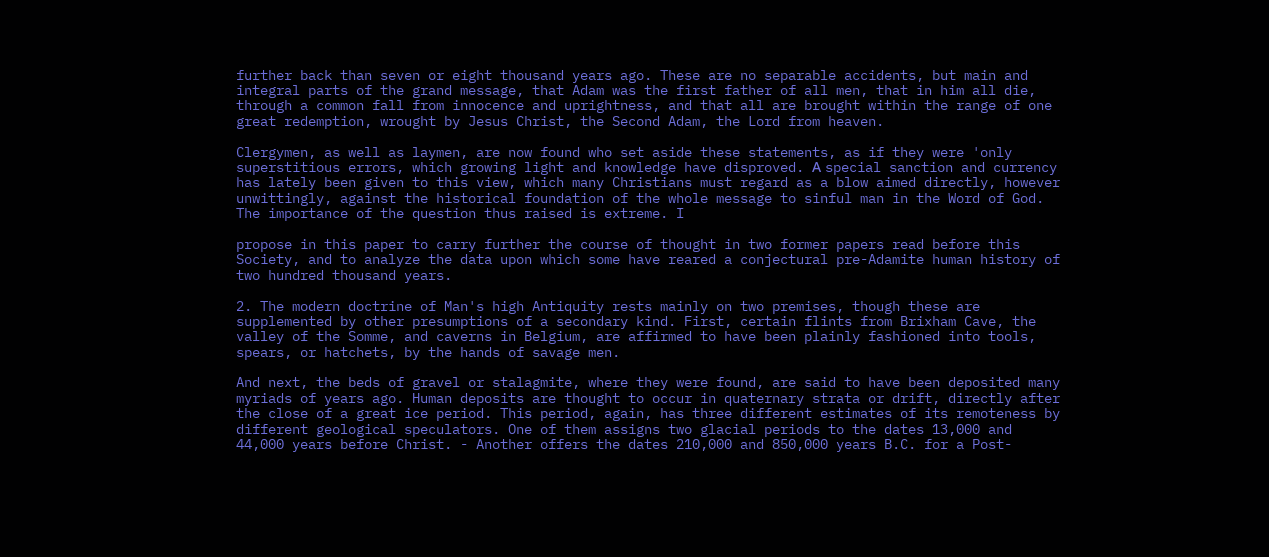further back than seven or eight thousand years ago. These are no separable accidents, but main and integral parts of the grand message, that Adam was the first father of all men, that in him all die, through a common fall from innocence and uprightness, and that all are brought within the range of one great redemption, wrought by Jesus Christ, the Second Adam, the Lord from heaven.

Clergymen, as well as laymen, are now found who set aside these statements, as if they were 'only superstitious errors, which growing light and knowledge have disproved. А special sanction and currency has lately been given to this view, which many Christians must regard as a blow aimed directly, however unwittingly, against the historical foundation of the whole message to sinful man in the Word of God. The importance of the question thus raised is extreme. I

propose in this paper to carry further the course of thought in two former papers read before this Society, and to analyze the data upon which some have reared a conjectural pre-Adamite human history of two hundred thousand years.

2. The modern doctrine of Man's high Antiquity rests mainly on two premises, though these are supplemented by other presumptions of a secondary kind. First, certain flints from Brixham Cave, the valley of the Somme, and caverns in Belgium, are affirmed to have been plainly fashioned into tools, spears, or hatchets, by the hands of savage men.

And next, the beds of gravel or stalagmite, where they were found, are said to have been deposited many myriads of years ago. Human deposits are thought to occur in quaternary strata or drift, directly after the close of a great ice period. This period, again, has three different estimates of its remoteness by different geological speculators. One of them assigns two glacial periods to the dates 13,000 and 44,000 years before Christ. - Another offers the dates 210,000 and 850,000 years B.C. for a Post-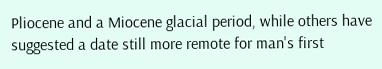Pliocene and a Miocene glacial period, while others have suggested a date still more remote for man's first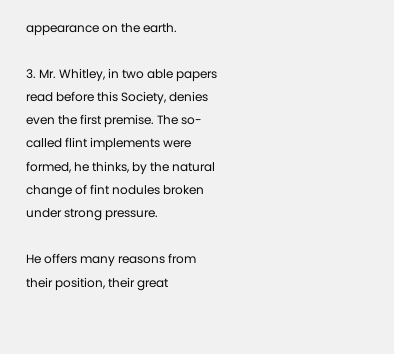appearance on the earth.

3. Mr. Whitley, in two able papers read before this Society, denies even the first premise. The so-called flint implements were formed, he thinks, by the natural change of fint nodules broken under strong pressure.

He offers many reasons from their position, their great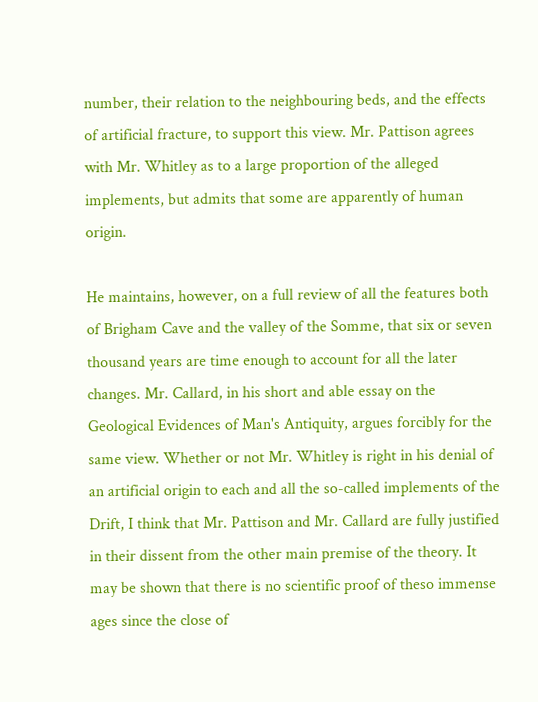number, their relation to the neighbouring beds, and the effects of artificial fracture, to support this view. Mr. Pattison agrees with Mr. Whitley as to a large proportion of the alleged implements, but admits that some are apparently of human origin.

He maintains, however, on a full review of all the features both of Brigham Cave and the valley of the Somme, that six or seven thousand years are time enough to account for all the later changes. Mr. Callard, in his short and able essay on the Geological Evidences of Man's Antiquity, argues forcibly for the same view. Whether or not Mr. Whitley is right in his denial of an artificial origin to each and all the so-called implements of the Drift, I think that Mr. Pattison and Mr. Callard are fully justified in their dissent from the other main premise of the theory. It may be shown that there is no scientific proof of theso immense ages since the close of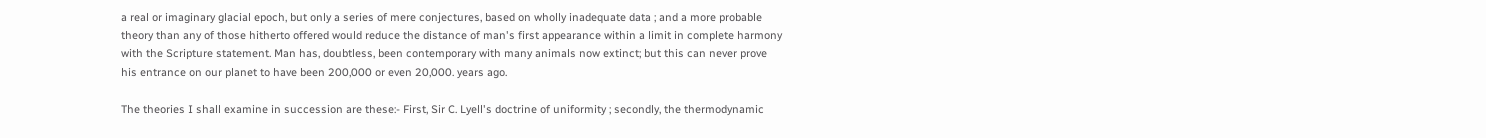a real or imaginary glacial epoch, but only a series of mere conjectures, based on wholly inadequate data ; and a more probable theory than any of those hitherto offered would reduce the distance of man's first appearance within a limit in complete harmony with the Scripture statement. Man has, doubtless, been contemporary with many animals now extinct; but this can never prove his entrance on our planet to have been 200,000 or even 20,000. years ago.

The theories I shall examine in succession are these:- First, Sir C. Lyell's doctrine of uniformity ; secondly, the thermodynamic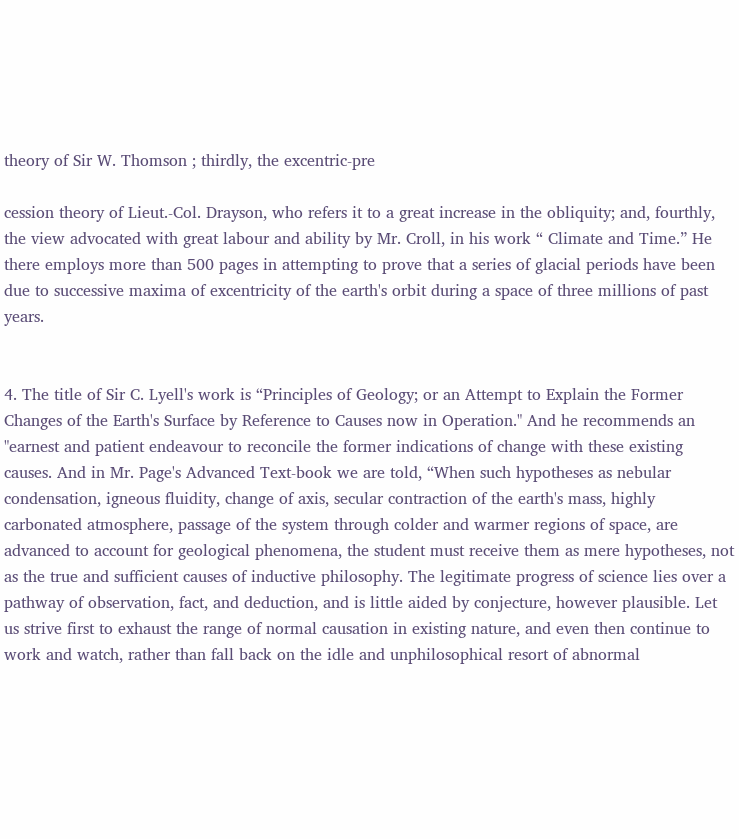theory of Sir W. Thomson ; thirdly, the excentric-pre

cession theory of Lieut.-Col. Drayson, who refers it to a great increase in the obliquity; and, fourthly, the view advocated with great labour and ability by Mr. Croll, in his work “ Climate and Time.” He there employs more than 500 pages in attempting to prove that a series of glacial periods have been due to successive maxima of excentricity of the earth's orbit during a space of three millions of past years.


4. The title of Sir C. Lyell's work is “Principles of Geology; or an Attempt to Explain the Former Changes of the Earth's Surface by Reference to Causes now in Operation." And he recommends an "earnest and patient endeavour to reconcile the former indications of change with these existing causes. And in Mr. Page's Advanced Text-book we are told, “When such hypotheses as nebular condensation, igneous fluidity, change of axis, secular contraction of the earth's mass, highly carbonated atmosphere, passage of the system through colder and warmer regions of space, are advanced to account for geological phenomena, the student must receive them as mere hypotheses, not as the true and sufficient causes of inductive philosophy. The legitimate progress of science lies over a pathway of observation, fact, and deduction, and is little aided by conjecture, however plausible. Let us strive first to exhaust the range of normal causation in existing nature, and even then continue to work and watch, rather than fall back on the idle and unphilosophical resort of abnormal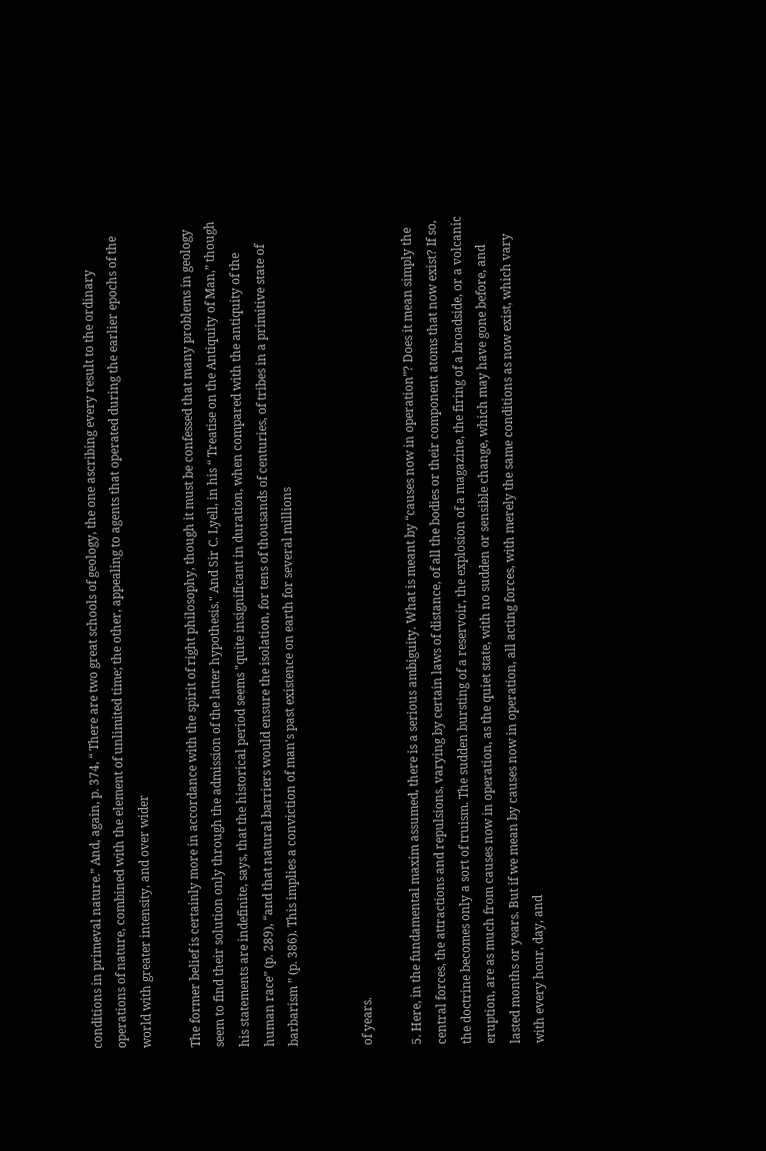conditions in primeval nature.” And, again, p. 374, “ There are two great schools of geology, the one ascribing every result to the ordinary operations of nature, combined with the element of unlimited time; the other, appealing to agents that operated during the earlier epochs of the world with greater intensity, and over wider

The former belief is certainly more in accordance with the spirit of right philosophy, though it must be confessed that many problems in geology seem to find their solution only through the admission of the latter hypothesis." And Sir C. Lyell, in his “ Treatise on the Antiquity of Man,” though his statements are indefinite, says, that the historical period seems "quite insignificant in duration, when compared with the antiquity of the human race” (p. 289), “and that natural barriers would ensure the isolation, for tens of thousands of centuries, of tribes in a primitive state of barbarism ” (p. 386). This implies a conviction of man's past existence on earth for several millions


of years.

5. Here, in the fundamental maxim assumed, there is a serious ambiguity. What is meant by “causes now in operation”? Does it mean simply the central forces, the attractions and repulsions, varying by certain laws of distance, of all the bodies or their component atoms that now exist? If so, the doctrine becomes only a sort of truism. The sudden bursting of a reservoir, the explosion of a magazine, the firing of a broadside, or a volcanic eruption, are as much from causes now in operation, as the quiet state, with no sudden or sensible change, which may have gone before, and lasted months or years. But if we mean by causes now in operation, all acting forces, with merely the same conditions as now exist, which vary with every hour, day, and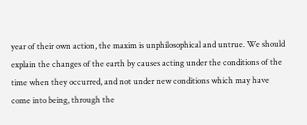year of their own action, the maxim is unphilosophical and untrue. We should explain the changes of the earth by causes acting under the conditions of the time when they occurred, and not under new conditions which may have come into being, through the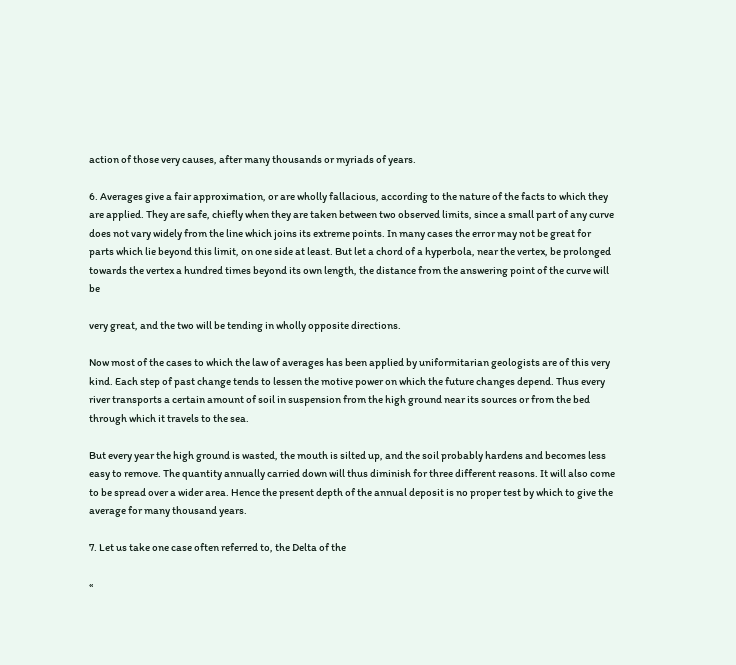action of those very causes, after many thousands or myriads of years.

6. Averages give a fair approximation, or are wholly fallacious, according to the nature of the facts to which they are applied. They are safe, chiefly when they are taken between two observed limits, since a small part of any curve does not vary widely from the line which joins its extreme points. In many cases the error may not be great for parts which lie beyond this limit, on one side at least. But let a chord of a hyperbola, near the vertex, be prolonged towards the vertex a hundred times beyond its own length, the distance from the answering point of the curve will be

very great, and the two will be tending in wholly opposite directions.

Now most of the cases to which the law of averages has been applied by uniformitarian geologists are of this very kind. Each step of past change tends to lessen the motive power on which the future changes depend. Thus every river transports a certain amount of soil in suspension from the high ground near its sources or from the bed through which it travels to the sea.

But every year the high ground is wasted, the mouth is silted up, and the soil probably hardens and becomes less easy to remove. The quantity annually carried down will thus diminish for three different reasons. It will also come to be spread over a wider area. Hence the present depth of the annual deposit is no proper test by which to give the average for many thousand years.

7. Let us take one case often referred to, the Delta of the

«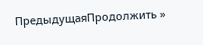ПредыдущаяПродолжить »